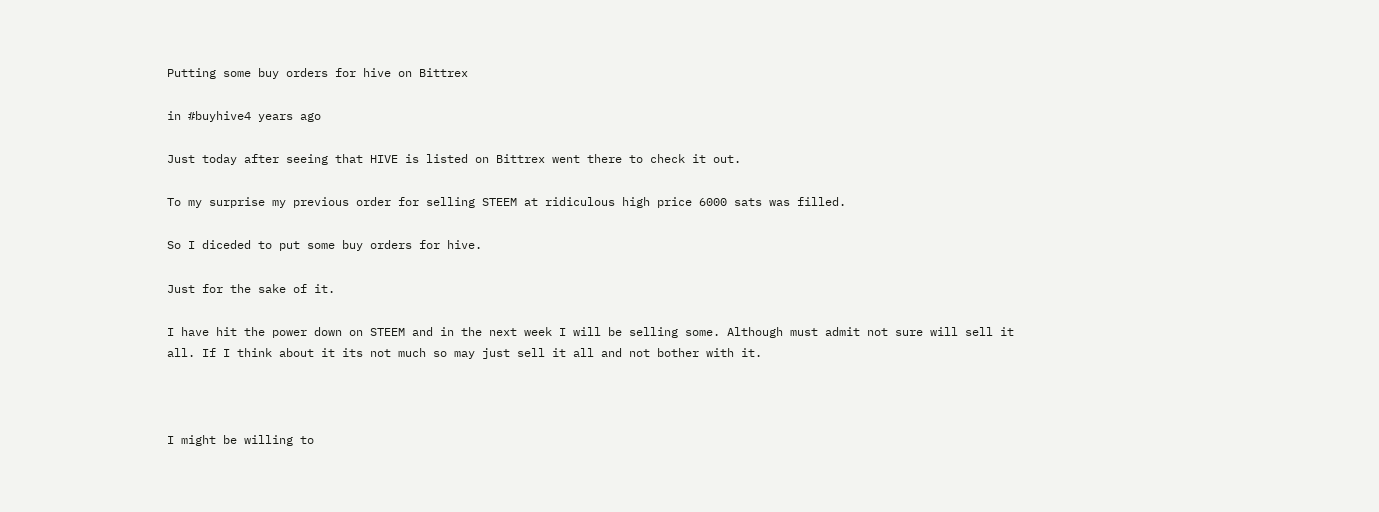Putting some buy orders for hive on Bittrex

in #buyhive4 years ago

Just today after seeing that HIVE is listed on Bittrex went there to check it out.

To my surprise my previous order for selling STEEM at ridiculous high price 6000 sats was filled.

So I diceded to put some buy orders for hive.

Just for the sake of it.

I have hit the power down on STEEM and in the next week I will be selling some. Although must admit not sure will sell it all. If I think about it its not much so may just sell it all and not bother with it.



I might be willing to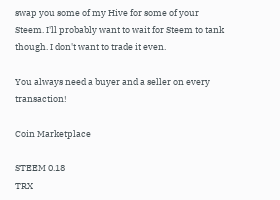swap you some of my Hive for some of your Steem. I'll probably want to wait for Steem to tank though. I don't want to trade it even.

You always need a buyer and a seller on every transaction!

Coin Marketplace

STEEM 0.18
TRX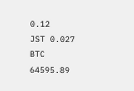0.12
JST 0.027
BTC 64595.89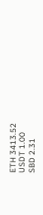ETH 3413.52
USDT 1.00
SBD 2.31